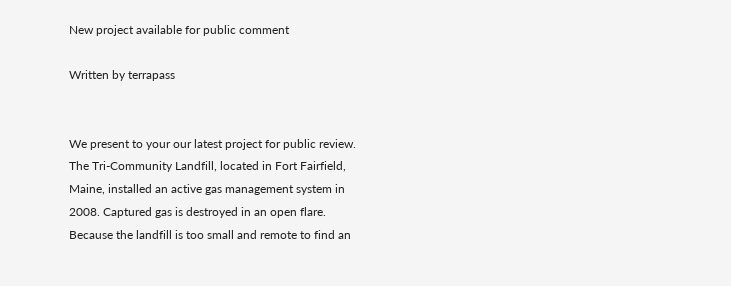New project available for public comment

Written by terrapass


We present to your our latest project for public review. The Tri-Community Landfill, located in Fort Fairfield, Maine, installed an active gas management system in 2008. Captured gas is destroyed in an open flare. Because the landfill is too small and remote to find an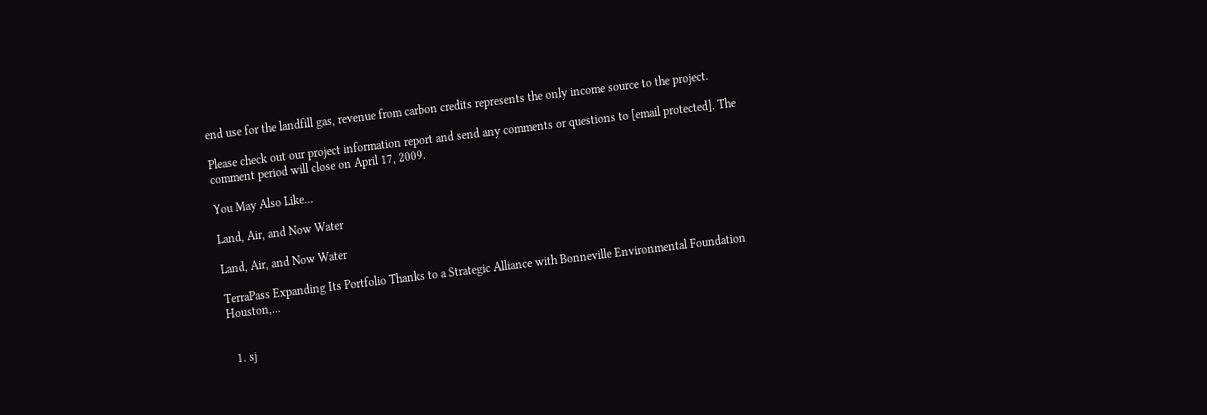end use for the landfill gas, revenue from carbon credits represents the only income source to the project.

Please check out our project information report and send any comments or questions to [email protected]. The comment period will close on April 17, 2009.

You May Also Like…

Land, Air, and Now Water

Land, Air, and Now Water

TerraPass Expanding Its Portfolio Thanks to a Strategic Alliance with Bonneville Environmental Foundation Houston,...


  1. sj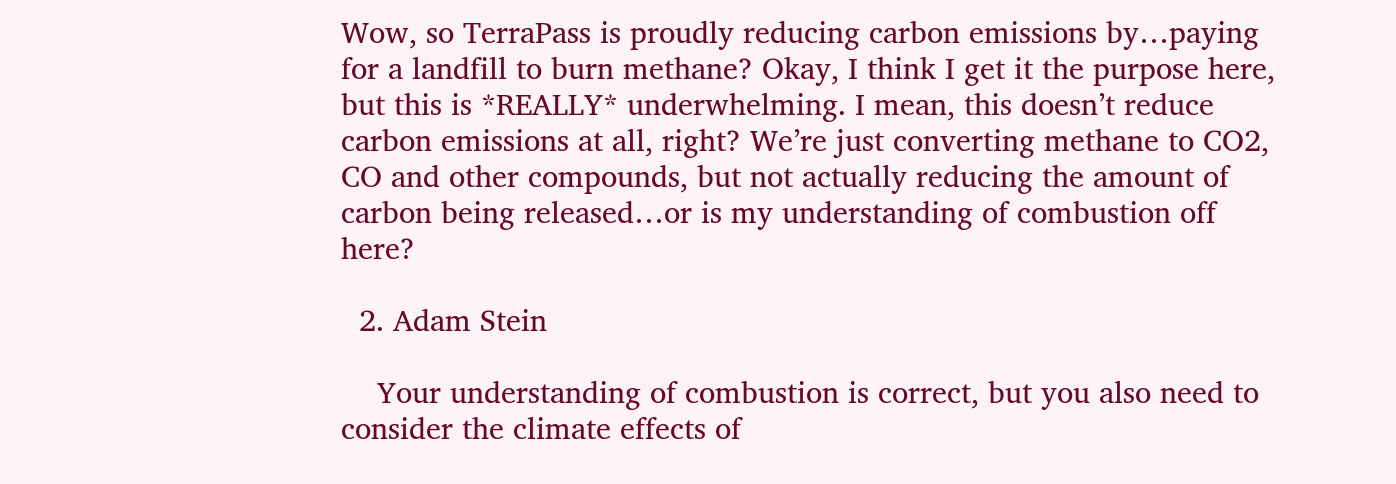Wow, so TerraPass is proudly reducing carbon emissions by…paying for a landfill to burn methane? Okay, I think I get it the purpose here, but this is *REALLY* underwhelming. I mean, this doesn’t reduce carbon emissions at all, right? We’re just converting methane to CO2, CO and other compounds, but not actually reducing the amount of carbon being released…or is my understanding of combustion off here?

  2. Adam Stein

    Your understanding of combustion is correct, but you also need to consider the climate effects of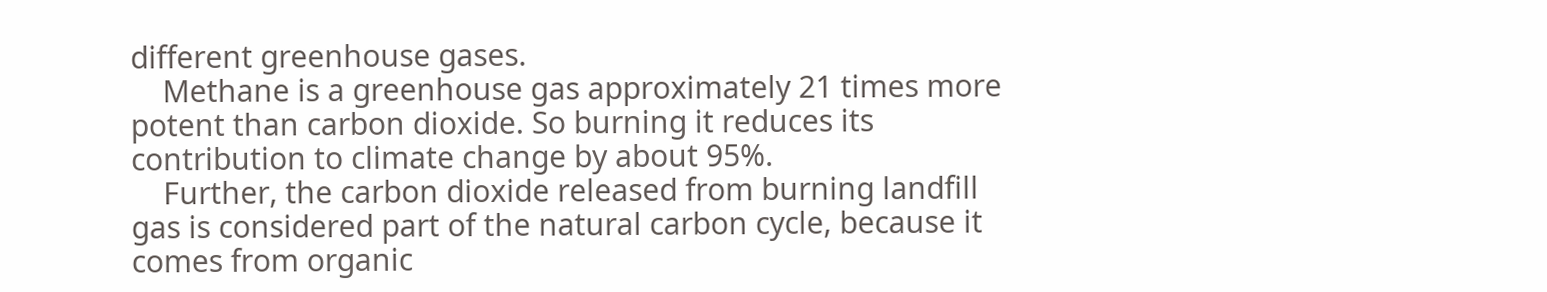different greenhouse gases.
    Methane is a greenhouse gas approximately 21 times more potent than carbon dioxide. So burning it reduces its contribution to climate change by about 95%.
    Further, the carbon dioxide released from burning landfill gas is considered part of the natural carbon cycle, because it comes from organic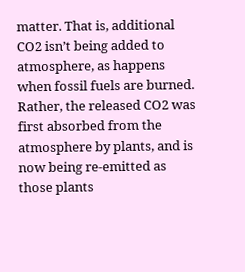matter. That is, additional CO2 isn’t being added to atmosphere, as happens when fossil fuels are burned. Rather, the released CO2 was first absorbed from the atmosphere by plants, and is now being re-emitted as those plants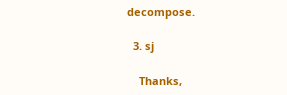decompose.

  3. sj

    Thanks,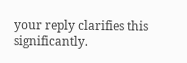your reply clarifies this significantly.